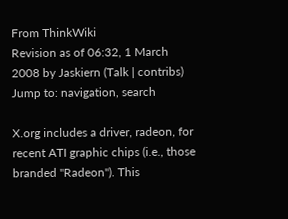From ThinkWiki
Revision as of 06:32, 1 March 2008 by Jaskiern (Talk | contribs)
Jump to: navigation, search

X.org includes a driver, radeon, for recent ATI graphic chips (i.e., those branded "Radeon"). This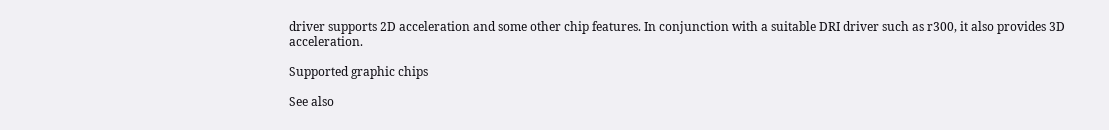driver supports 2D acceleration and some other chip features. In conjunction with a suitable DRI driver such as r300, it also provides 3D acceleration.

Supported graphic chips

See also